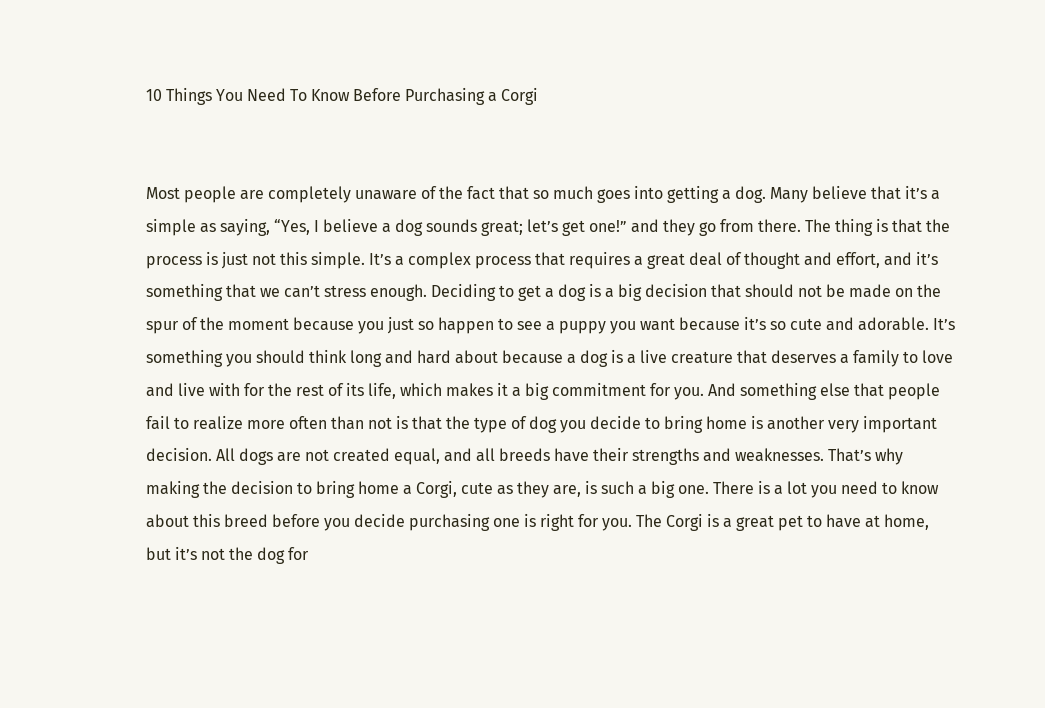10 Things You Need To Know Before Purchasing a Corgi


Most people are completely unaware of the fact that so much goes into getting a dog. Many believe that it’s a simple as saying, “Yes, I believe a dog sounds great; let’s get one!” and they go from there. The thing is that the process is just not this simple. It’s a complex process that requires a great deal of thought and effort, and it’s something that we can’t stress enough. Deciding to get a dog is a big decision that should not be made on the spur of the moment because you just so happen to see a puppy you want because it’s so cute and adorable. It’s something you should think long and hard about because a dog is a live creature that deserves a family to love and live with for the rest of its life, which makes it a big commitment for you. And something else that people fail to realize more often than not is that the type of dog you decide to bring home is another very important decision. All dogs are not created equal, and all breeds have their strengths and weaknesses. That’s why making the decision to bring home a Corgi, cute as they are, is such a big one. There is a lot you need to know about this breed before you decide purchasing one is right for you. The Corgi is a great pet to have at home, but it’s not the dog for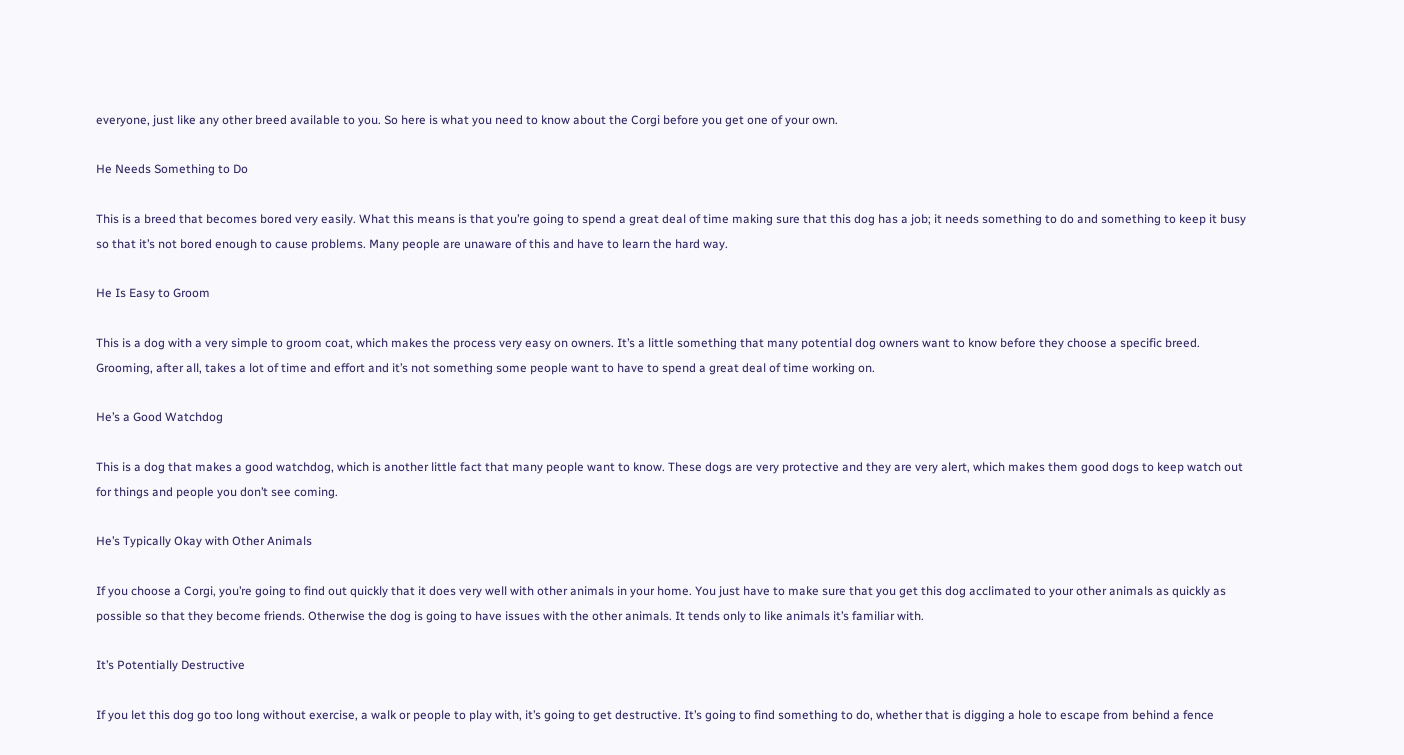everyone, just like any other breed available to you. So here is what you need to know about the Corgi before you get one of your own.

He Needs Something to Do

This is a breed that becomes bored very easily. What this means is that you’re going to spend a great deal of time making sure that this dog has a job; it needs something to do and something to keep it busy so that it’s not bored enough to cause problems. Many people are unaware of this and have to learn the hard way.

He Is Easy to Groom

This is a dog with a very simple to groom coat, which makes the process very easy on owners. It’s a little something that many potential dog owners want to know before they choose a specific breed. Grooming, after all, takes a lot of time and effort and it’s not something some people want to have to spend a great deal of time working on.

He’s a Good Watchdog

This is a dog that makes a good watchdog, which is another little fact that many people want to know. These dogs are very protective and they are very alert, which makes them good dogs to keep watch out for things and people you don’t see coming.

He’s Typically Okay with Other Animals

If you choose a Corgi, you’re going to find out quickly that it does very well with other animals in your home. You just have to make sure that you get this dog acclimated to your other animals as quickly as possible so that they become friends. Otherwise the dog is going to have issues with the other animals. It tends only to like animals it’s familiar with.

It’s Potentially Destructive

If you let this dog go too long without exercise, a walk or people to play with, it’s going to get destructive. It’s going to find something to do, whether that is digging a hole to escape from behind a fence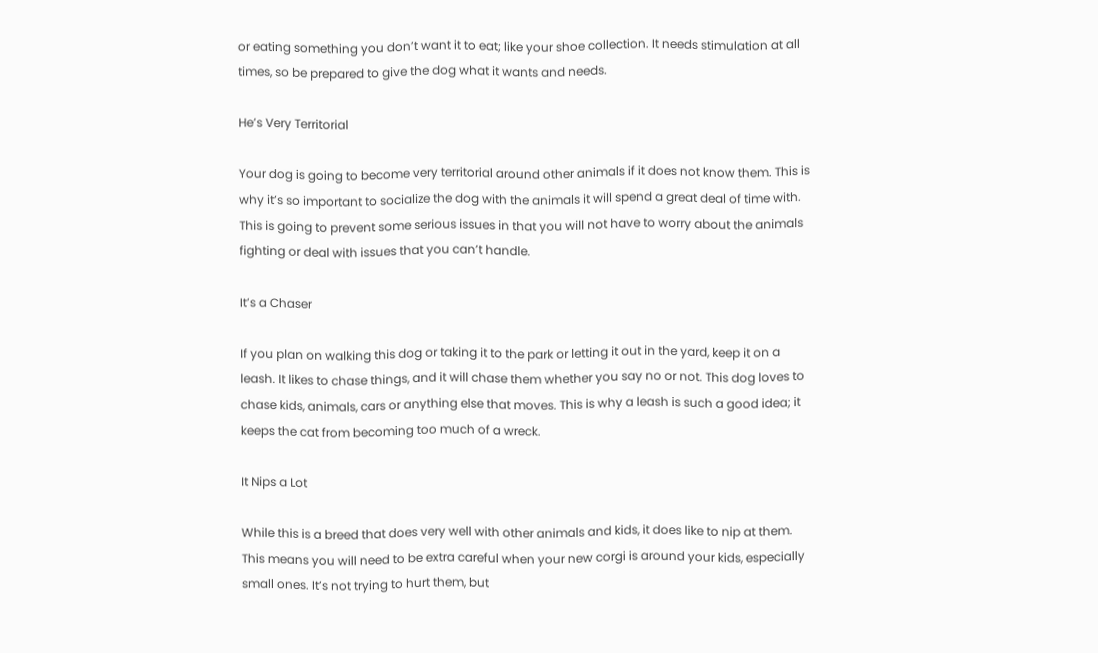or eating something you don’t want it to eat; like your shoe collection. It needs stimulation at all times, so be prepared to give the dog what it wants and needs.

He’s Very Territorial

Your dog is going to become very territorial around other animals if it does not know them. This is why it’s so important to socialize the dog with the animals it will spend a great deal of time with. This is going to prevent some serious issues in that you will not have to worry about the animals fighting or deal with issues that you can’t handle.

It’s a Chaser

If you plan on walking this dog or taking it to the park or letting it out in the yard, keep it on a leash. It likes to chase things, and it will chase them whether you say no or not. This dog loves to chase kids, animals, cars or anything else that moves. This is why a leash is such a good idea; it keeps the cat from becoming too much of a wreck.

It Nips a Lot

While this is a breed that does very well with other animals and kids, it does like to nip at them. This means you will need to be extra careful when your new corgi is around your kids, especially small ones. It’s not trying to hurt them, but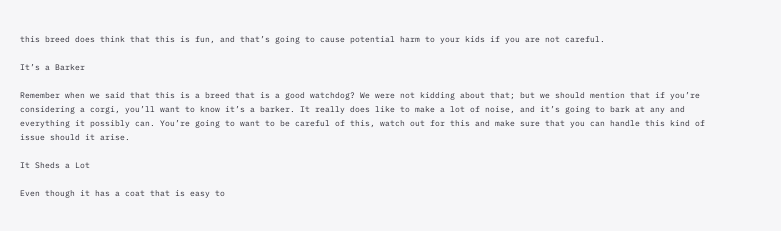this breed does think that this is fun, and that’s going to cause potential harm to your kids if you are not careful.

It’s a Barker

Remember when we said that this is a breed that is a good watchdog? We were not kidding about that; but we should mention that if you’re considering a corgi, you’ll want to know it’s a barker. It really does like to make a lot of noise, and it’s going to bark at any and everything it possibly can. You’re going to want to be careful of this, watch out for this and make sure that you can handle this kind of issue should it arise.

It Sheds a Lot

Even though it has a coat that is easy to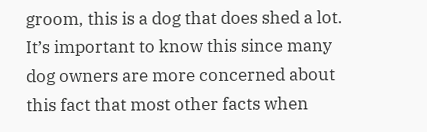groom, this is a dog that does shed a lot. It’s important to know this since many dog owners are more concerned about this fact that most other facts when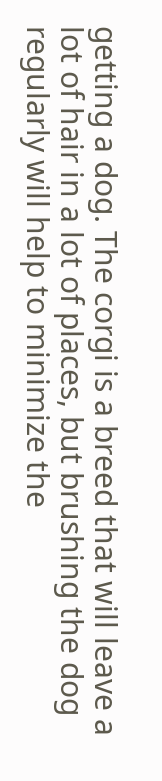getting a dog. The corgi is a breed that will leave a lot of hair in a lot of places, but brushing the dog regularly will help to minimize the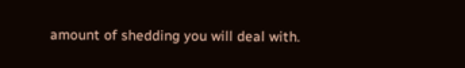amount of shedding you will deal with.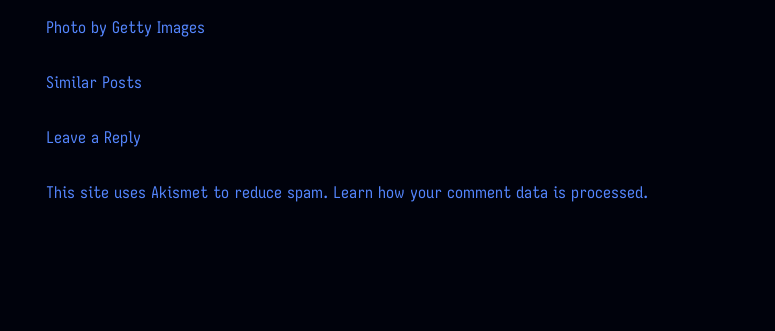Photo by Getty Images

Similar Posts

Leave a Reply

This site uses Akismet to reduce spam. Learn how your comment data is processed.